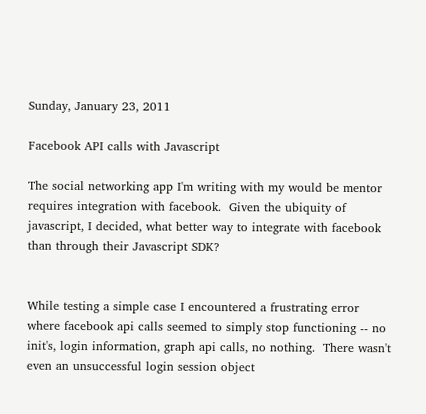Sunday, January 23, 2011

Facebook API calls with Javascript

The social networking app I'm writing with my would be mentor requires integration with facebook.  Given the ubiquity of javascript, I decided, what better way to integrate with facebook than through their Javascript SDK?


While testing a simple case I encountered a frustrating error where facebook api calls seemed to simply stop functioning -- no init's, login information, graph api calls, no nothing.  There wasn't even an unsuccessful login session object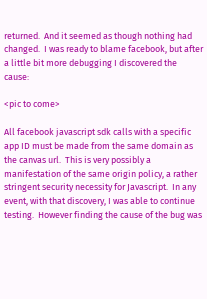returned.  And it seemed as though nothing had changed.  I was ready to blame facebook, but after a little bit more debugging I discovered the cause:

<pic to come>

All facebook javascript sdk calls with a specific app ID must be made from the same domain as the canvas url.  This is very possibly a manifestation of the same origin policy, a rather stringent security necessity for Javascript.  In any event, with that discovery, I was able to continue testing.  However finding the cause of the bug was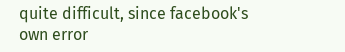quite difficult, since facebook's own error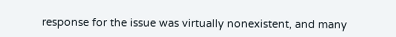response for the issue was virtually nonexistent, and many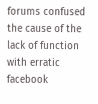forums confused the cause of the lack of function with erratic facebook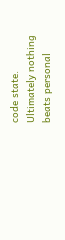code state.  Ultimately nothing beats personal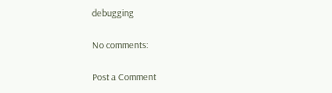debugging

No comments:

Post a Comment